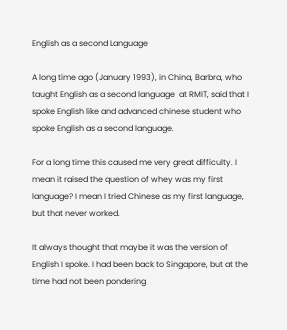English as a second Language

A long time ago (January 1993), in China, Barbra, who taught English as a second language  at RMIT, said that I spoke English like and advanced chinese student who spoke English as a second language.

For a long time this caused me very great difficulty. I mean it raised the question of whey was my first language? I mean I tried Chinese as my first language, but that never worked.

It always thought that maybe it was the version of English I spoke. I had been back to Singapore, but at the time had not been pondering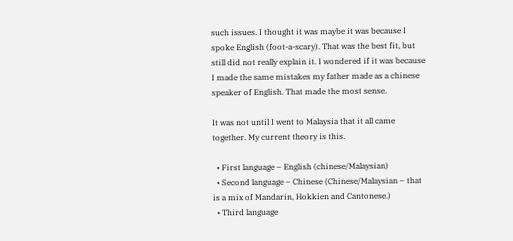such issues. I thought it was maybe it was because I spoke English (foot-a-scary). That was the best fit, but still did not really explain it. I wondered if it was because I made the same mistakes my father made as a chinese speaker of English. That made the most sense.

It was not until I went to Malaysia that it all came together. My current theory is this.

  • First language – English (chinese/Malaysian)
  • Second language – Chinese (Chinese/Malaysian – that is a mix of Mandarin, Hokkien and Cantonese.)
  • Third language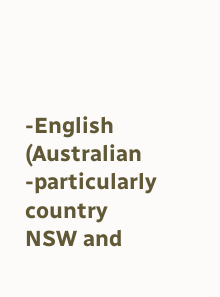-English (Australian -particularly country NSW and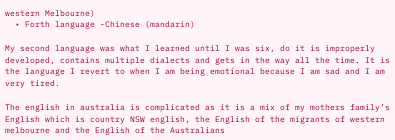western Melbourne)
  • Forth language -Chinese (mandarin)

My second language was what I learned until I was six, do it is improperly developed, contains multiple dialects and gets in the way all the time. It is the language I revert to when I am being emotional because I am sad and I am very tired.

The english in australia is complicated as it is a mix of my mothers family’s English which is country NSW english, the English of the migrants of western melbourne and the English of the Australians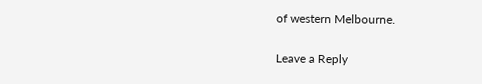of western Melbourne.

Leave a Reply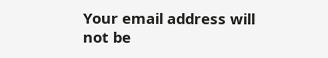Your email address will not be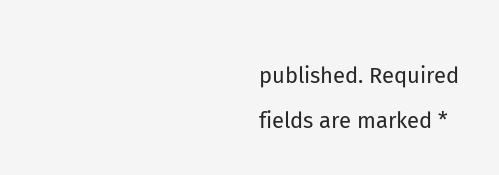published. Required fields are marked *